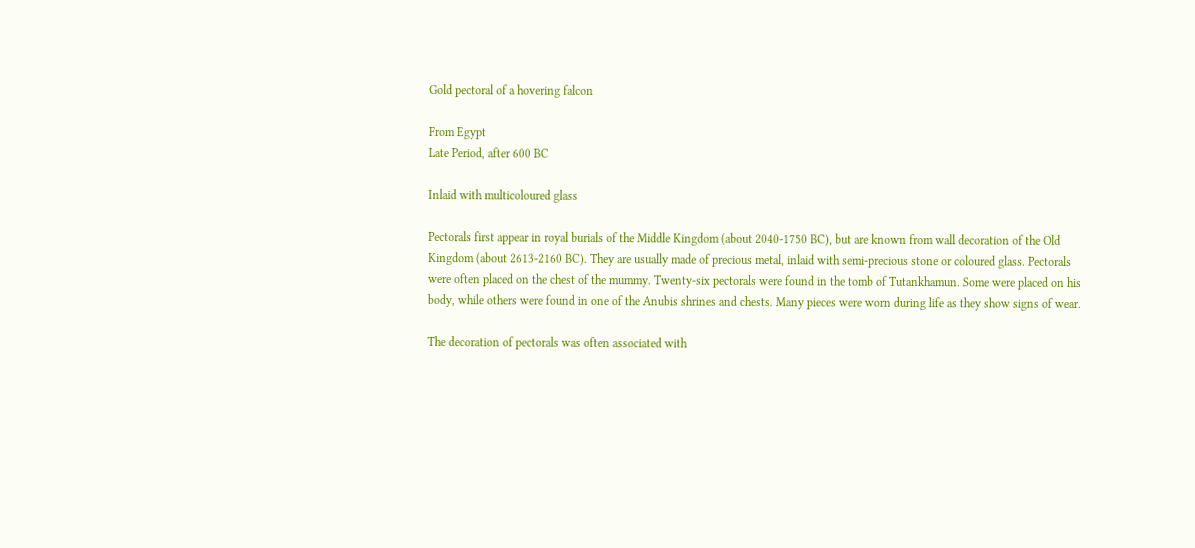Gold pectoral of a hovering falcon

From Egypt
Late Period, after 600 BC

Inlaid with multicoloured glass

Pectorals first appear in royal burials of the Middle Kingdom (about 2040-1750 BC), but are known from wall decoration of the Old Kingdom (about 2613-2160 BC). They are usually made of precious metal, inlaid with semi-precious stone or coloured glass. Pectorals were often placed on the chest of the mummy. Twenty-six pectorals were found in the tomb of Tutankhamun. Some were placed on his body, while others were found in one of the Anubis shrines and chests. Many pieces were worn during life as they show signs of wear.

The decoration of pectorals was often associated with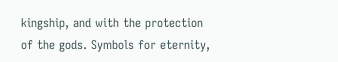kingship, and with the protection of the gods. Symbols for eternity,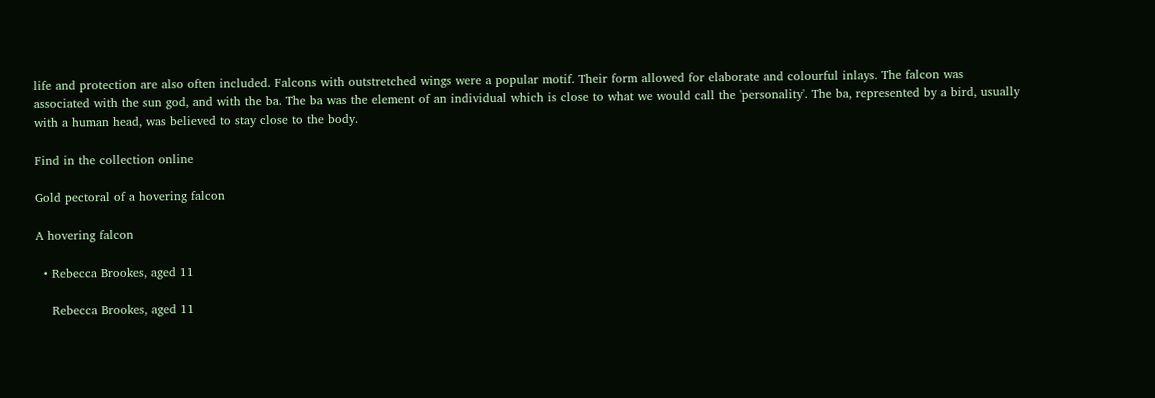life and protection are also often included. Falcons with outstretched wings were a popular motif. Their form allowed for elaborate and colourful inlays. The falcon was associated with the sun god, and with the ba. The ba was the element of an individual which is close to what we would call the 'personality'. The ba, represented by a bird, usually with a human head, was believed to stay close to the body.

Find in the collection online

Gold pectoral of a hovering falcon

A hovering falcon

  • Rebecca Brookes, aged 11

    Rebecca Brookes, aged 11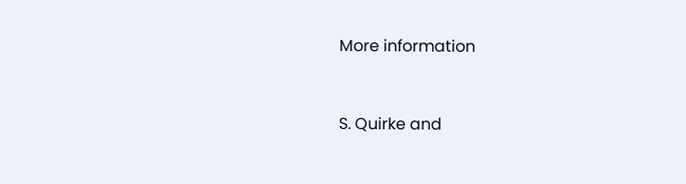More information


S. Quirke and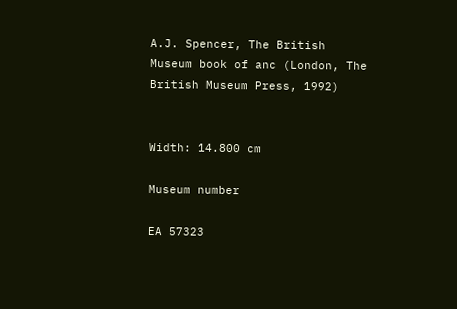A.J. Spencer, The British Museum book of anc (London, The British Museum Press, 1992)


Width: 14.800 cm

Museum number

EA 57323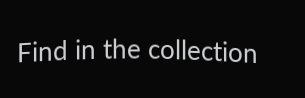Find in the collection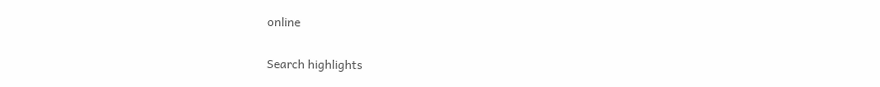online

Search highlights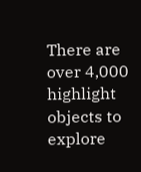There are over 4,000 highlight objects to explore